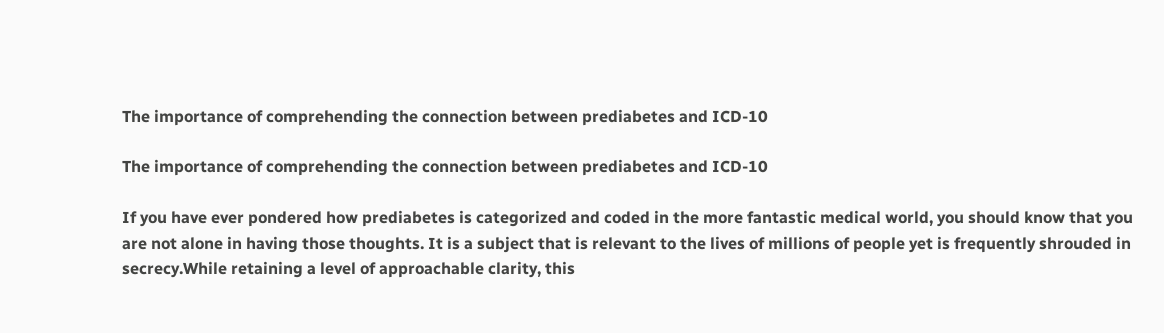The importance of comprehending the connection between prediabetes and ICD-10

The importance of comprehending the connection between prediabetes and ICD-10

If you have ever pondered how prediabetes is categorized and coded in the more fantastic medical world, you should know that you are not alone in having those thoughts. It is a subject that is relevant to the lives of millions of people yet is frequently shrouded in secrecy.While retaining a level of approachable clarity, this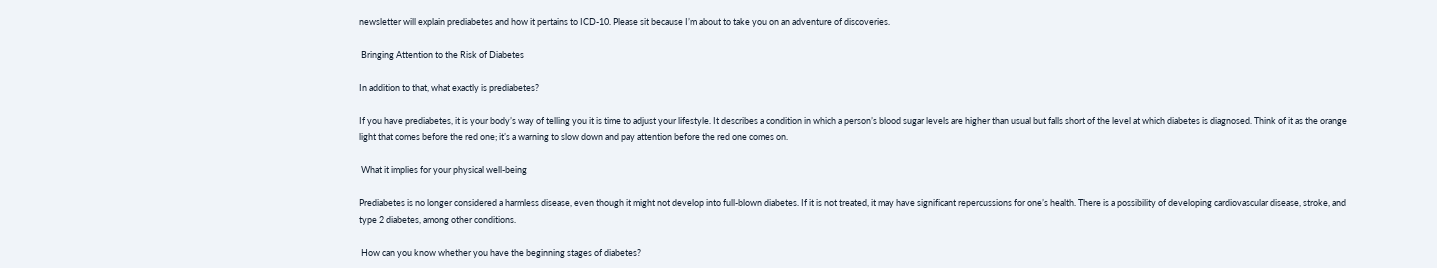newsletter will explain prediabetes and how it pertains to ICD-10. Please sit because I’m about to take you on an adventure of discoveries.

 Bringing Attention to the Risk of Diabetes

In addition to that, what exactly is prediabetes?

If you have prediabetes, it is your body’s way of telling you it is time to adjust your lifestyle. It describes a condition in which a person’s blood sugar levels are higher than usual but falls short of the level at which diabetes is diagnosed. Think of it as the orange light that comes before the red one; it’s a warning to slow down and pay attention before the red one comes on.

 What it implies for your physical well-being

Prediabetes is no longer considered a harmless disease, even though it might not develop into full-blown diabetes. If it is not treated, it may have significant repercussions for one’s health. There is a possibility of developing cardiovascular disease, stroke, and type 2 diabetes, among other conditions.

 How can you know whether you have the beginning stages of diabetes?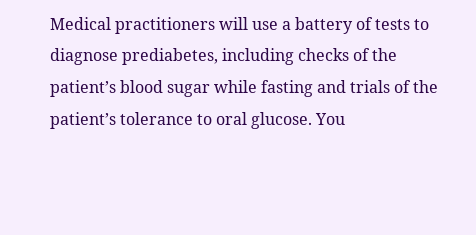Medical practitioners will use a battery of tests to diagnose prediabetes, including checks of the patient’s blood sugar while fasting and trials of the patient’s tolerance to oral glucose. You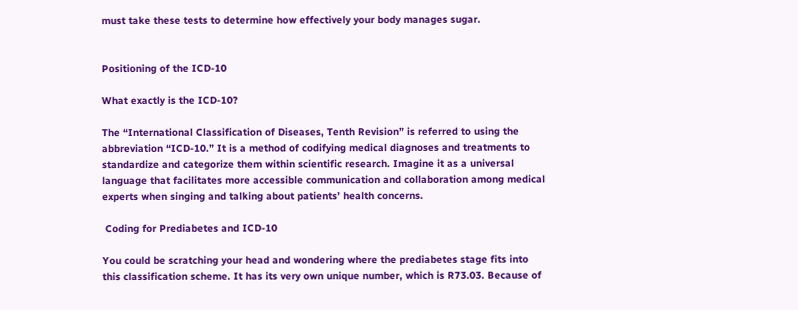must take these tests to determine how effectively your body manages sugar.


Positioning of the ICD-10

What exactly is the ICD-10?

The “International Classification of Diseases, Tenth Revision” is referred to using the abbreviation “ICD-10.” It is a method of codifying medical diagnoses and treatments to standardize and categorize them within scientific research. Imagine it as a universal language that facilitates more accessible communication and collaboration among medical experts when singing and talking about patients’ health concerns.

 Coding for Prediabetes and ICD-10

You could be scratching your head and wondering where the prediabetes stage fits into this classification scheme. It has its very own unique number, which is R73.03. Because of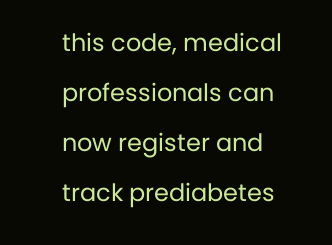this code, medical professionals can now register and track prediabetes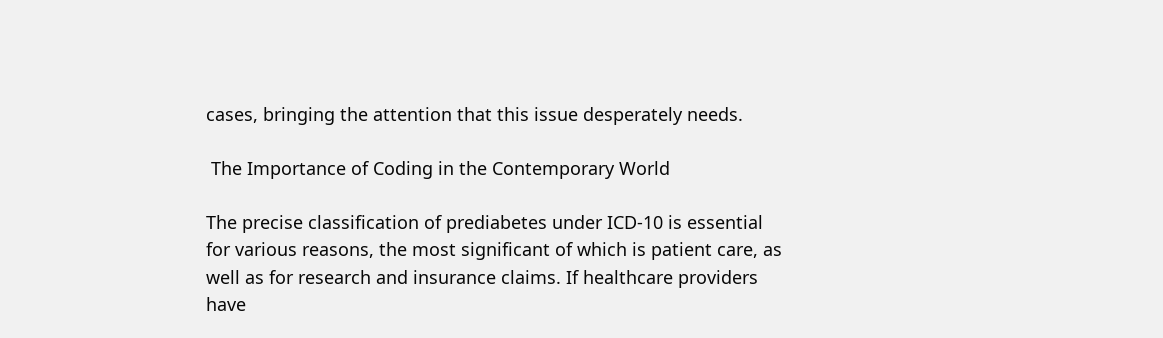cases, bringing the attention that this issue desperately needs.

 The Importance of Coding in the Contemporary World

The precise classification of prediabetes under ICD-10 is essential for various reasons, the most significant of which is patient care, as well as for research and insurance claims. If healthcare providers have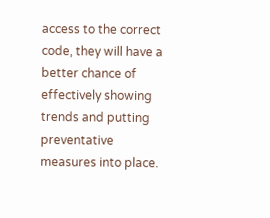access to the correct code, they will have a better chance of effectively showing trends and putting preventative measures into place.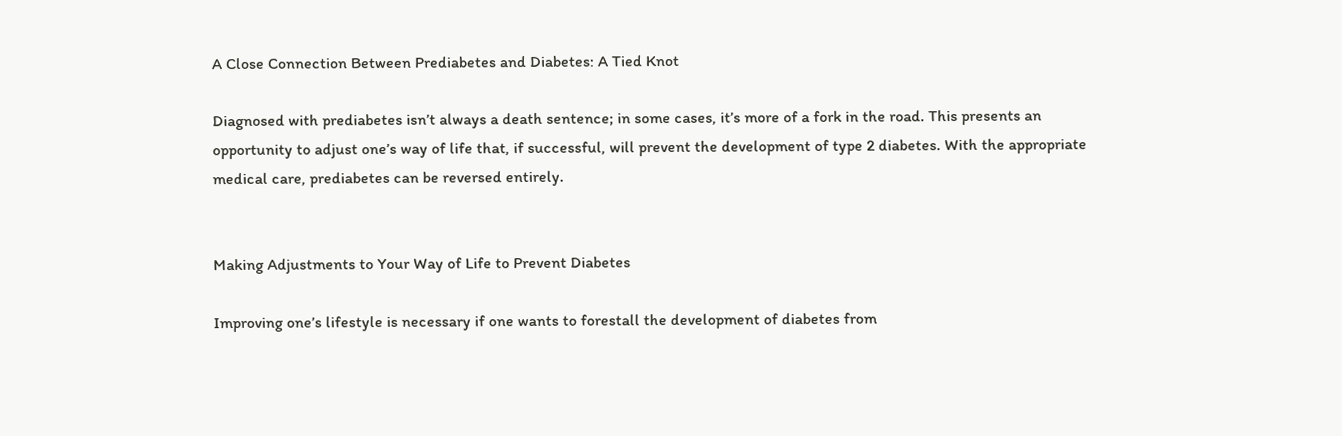A Close Connection Between Prediabetes and Diabetes: A Tied Knot

Diagnosed with prediabetes isn’t always a death sentence; in some cases, it’s more of a fork in the road. This presents an opportunity to adjust one’s way of life that, if successful, will prevent the development of type 2 diabetes. With the appropriate medical care, prediabetes can be reversed entirely.


Making Adjustments to Your Way of Life to Prevent Diabetes

Improving one’s lifestyle is necessary if one wants to forestall the development of diabetes from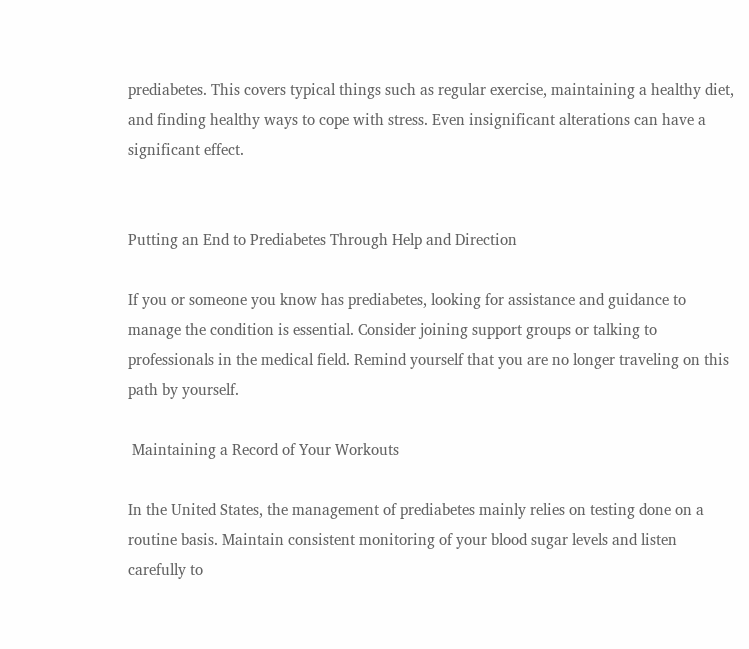prediabetes. This covers typical things such as regular exercise, maintaining a healthy diet, and finding healthy ways to cope with stress. Even insignificant alterations can have a significant effect.


Putting an End to Prediabetes Through Help and Direction

If you or someone you know has prediabetes, looking for assistance and guidance to manage the condition is essential. Consider joining support groups or talking to professionals in the medical field. Remind yourself that you are no longer traveling on this path by yourself.

 Maintaining a Record of Your Workouts

In the United States, the management of prediabetes mainly relies on testing done on a routine basis. Maintain consistent monitoring of your blood sugar levels and listen carefully to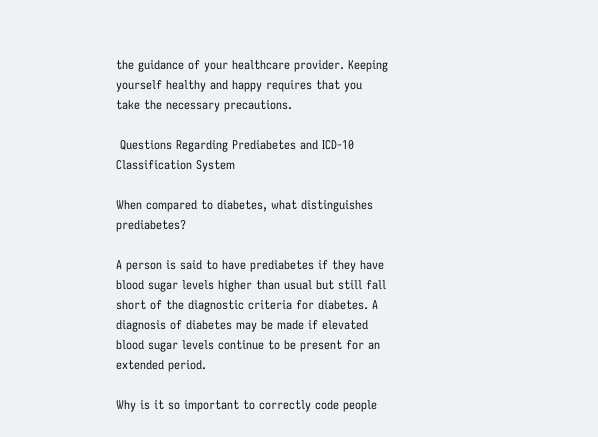the guidance of your healthcare provider. Keeping yourself healthy and happy requires that you take the necessary precautions.

 Questions Regarding Prediabetes and ICD-10 Classification System

When compared to diabetes, what distinguishes prediabetes?

A person is said to have prediabetes if they have blood sugar levels higher than usual but still fall short of the diagnostic criteria for diabetes. A diagnosis of diabetes may be made if elevated blood sugar levels continue to be present for an extended period.

Why is it so important to correctly code people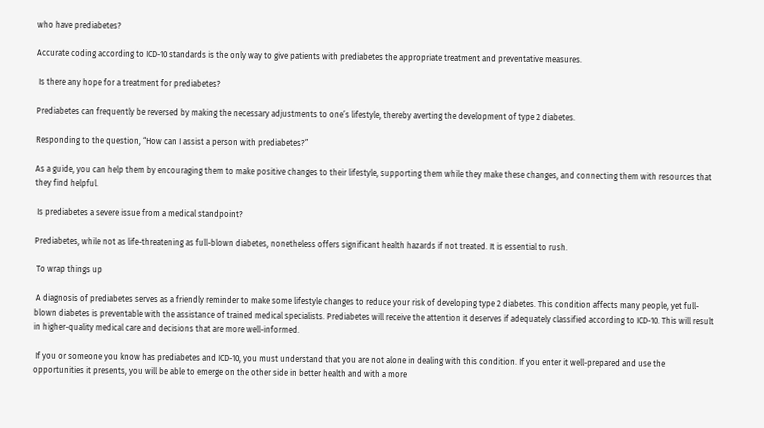who have prediabetes?

Accurate coding according to ICD-10 standards is the only way to give patients with prediabetes the appropriate treatment and preventative measures.

 Is there any hope for a treatment for prediabetes?

Prediabetes can frequently be reversed by making the necessary adjustments to one’s lifestyle, thereby averting the development of type 2 diabetes.

Responding to the question, “How can I assist a person with prediabetes?”

As a guide, you can help them by encouraging them to make positive changes to their lifestyle, supporting them while they make these changes, and connecting them with resources that they find helpful.

 Is prediabetes a severe issue from a medical standpoint?

Prediabetes, while not as life-threatening as full-blown diabetes, nonetheless offers significant health hazards if not treated. It is essential to rush.

 To wrap things up

 A diagnosis of prediabetes serves as a friendly reminder to make some lifestyle changes to reduce your risk of developing type 2 diabetes. This condition affects many people, yet full-blown diabetes is preventable with the assistance of trained medical specialists. Prediabetes will receive the attention it deserves if adequately classified according to ICD-10. This will result in higher-quality medical care and decisions that are more well-informed.

 If you or someone you know has prediabetes and ICD-10, you must understand that you are not alone in dealing with this condition. If you enter it well-prepared and use the opportunities it presents, you will be able to emerge on the other side in better health and with a more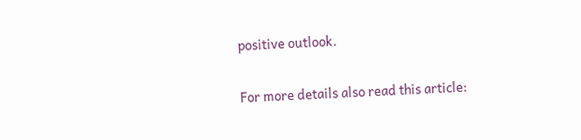positive outlook.

For more details also read this article: